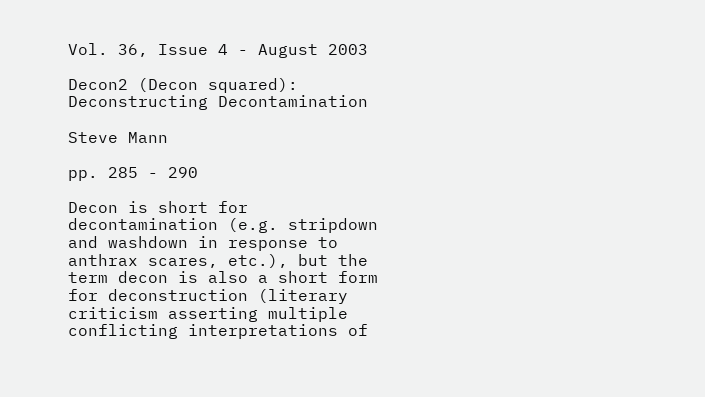Vol. 36, Issue 4 - August 2003

Decon2 (Decon squared):
Deconstructing Decontamination

Steve Mann

pp. 285 - 290

Decon is short for decontamination (e.g. stripdown and washdown in response to anthrax scares, etc.), but the term decon is also a short form for deconstruction (literary criticism asserting multiple conflicting interpretations of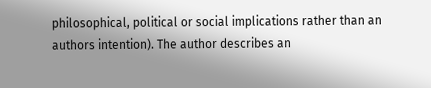philosophical, political or social implications rather than an authors intention). The author describes an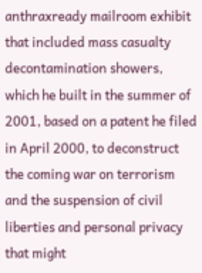anthraxready mailroom exhibit that included mass casualty decontamination showers, which he built in the summer of 2001, based on a patent he filed in April 2000, to deconstruct the coming war on terrorism and the suspension of civil liberties and personal privacy that might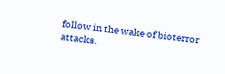follow in the wake of bioterror attacks.